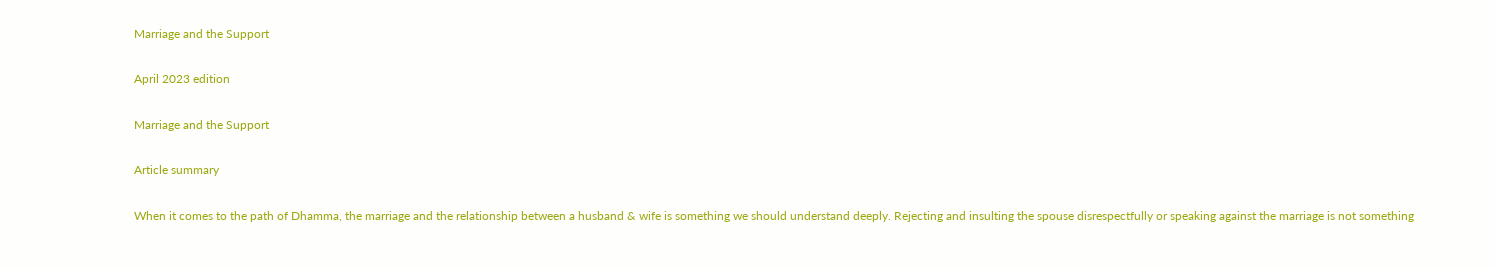Marriage and the Support

April 2023 edition

Marriage and the Support

Article summary

When it comes to the path of Dhamma, the marriage and the relationship between a husband & wife is something we should understand deeply. Rejecting and insulting the spouse disrespectfully or speaking against the marriage is not something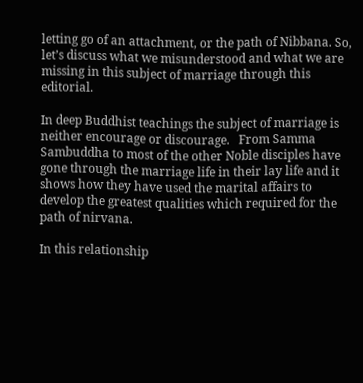letting go of an attachment, or the path of Nibbana. So, let’s discuss what we misunderstood and what we are missing in this subject of marriage through this editorial.

In deep Buddhist teachings the subject of marriage is neither encourage or discourage.   From Samma Sambuddha to most of the other Noble disciples have gone through the marriage life in their lay life and it shows how they have used the marital affairs to develop the greatest qualities which required for the path of nirvana.

In this relationship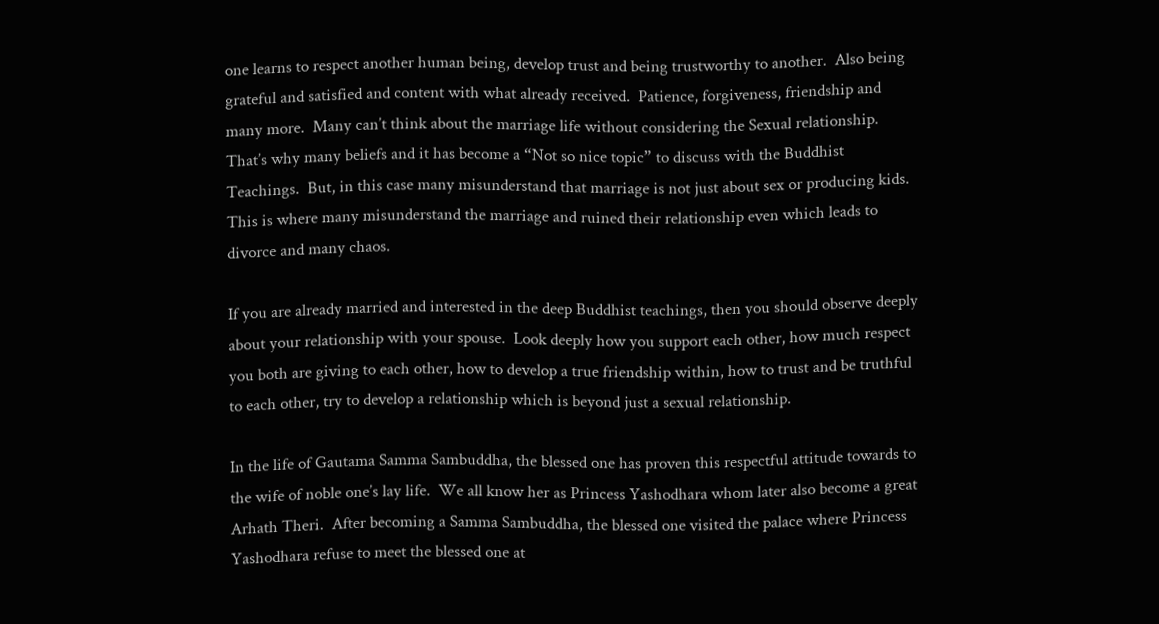one learns to respect another human being, develop trust and being trustworthy to another.  Also being grateful and satisfied and content with what already received.  Patience, forgiveness, friendship and many more.  Many can’t think about the marriage life without considering the Sexual relationship.  That’s why many beliefs and it has become a “Not so nice topic” to discuss with the Buddhist Teachings.  But, in this case many misunderstand that marriage is not just about sex or producing kids.  This is where many misunderstand the marriage and ruined their relationship even which leads to divorce and many chaos.

If you are already married and interested in the deep Buddhist teachings, then you should observe deeply about your relationship with your spouse.  Look deeply how you support each other, how much respect you both are giving to each other, how to develop a true friendship within, how to trust and be truthful to each other, try to develop a relationship which is beyond just a sexual relationship.

In the life of Gautama Samma Sambuddha, the blessed one has proven this respectful attitude towards to the wife of noble one’s lay life.  We all know her as Princess Yashodhara whom later also become a great Arhath Theri.  After becoming a Samma Sambuddha, the blessed one visited the palace where Princess Yashodhara refuse to meet the blessed one at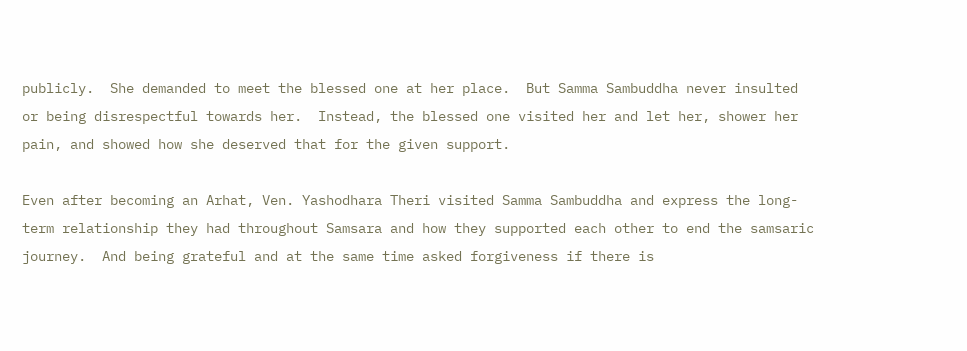publicly.  She demanded to meet the blessed one at her place.  But Samma Sambuddha never insulted or being disrespectful towards her.  Instead, the blessed one visited her and let her, shower her pain, and showed how she deserved that for the given support.

Even after becoming an Arhat, Ven. Yashodhara Theri visited Samma Sambuddha and express the long-term relationship they had throughout Samsara and how they supported each other to end the samsaric journey.  And being grateful and at the same time asked forgiveness if there is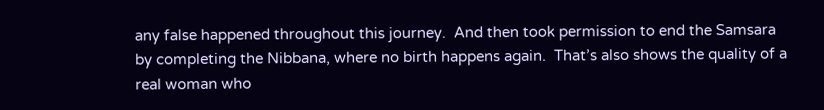any false happened throughout this journey.  And then took permission to end the Samsara by completing the Nibbana, where no birth happens again.  That’s also shows the quality of a real woman who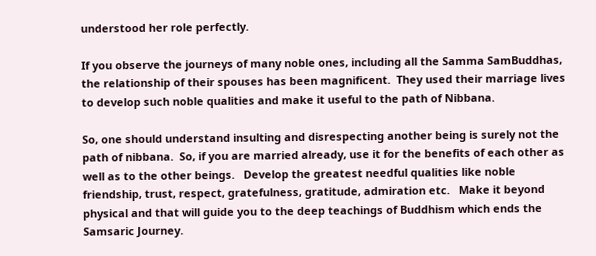understood her role perfectly.

If you observe the journeys of many noble ones, including all the Samma SamBuddhas, the relationship of their spouses has been magnificent.  They used their marriage lives to develop such noble qualities and make it useful to the path of Nibbana.

So, one should understand insulting and disrespecting another being is surely not the path of nibbana.  So, if you are married already, use it for the benefits of each other as well as to the other beings.   Develop the greatest needful qualities like noble friendship, trust, respect, gratefulness, gratitude, admiration etc.   Make it beyond physical and that will guide you to the deep teachings of Buddhism which ends the Samsaric Journey.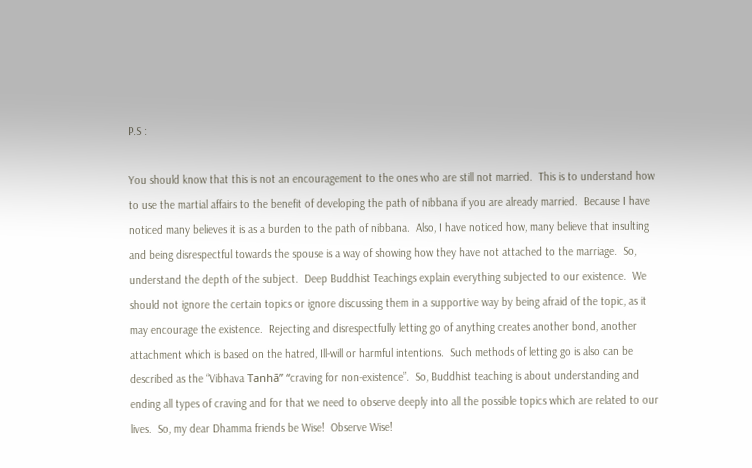P.S :

You should know that this is not an encouragement to the ones who are still not married.  This is to understand how to use the martial affairs to the benefit of developing the path of nibbana if you are already married.  Because I have noticed many believes it is as a burden to the path of nibbana.  Also, I have noticed how, many believe that insulting and being disrespectful towards the spouse is a way of showing how they have not attached to the marriage.  So, understand the depth of the subject.  Deep Buddhist Teachings explain everything subjected to our existence.  We should not ignore the certain topics or ignore discussing them in a supportive way by being afraid of the topic, as it may encourage the existence.  Rejecting and disrespectfully letting go of anything creates another bond, another attachment which is based on the hatred, Ill-will or harmful intentions.  Such methods of letting go is also can be described as the “Vibhava Tanhā” “craving for non-existence”.  So, Buddhist teaching is about understanding and ending all types of craving and for that we need to observe deeply into all the possible topics which are related to our lives.  So, my dear Dhamma friends be Wise!  Observe Wise!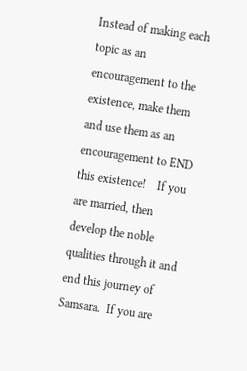Instead of making each topic as an encouragement to the existence, make them and use them as an encouragement to END this existence!    If you are married, then develop the noble qualities through it and end this journey of Samsara.  If you are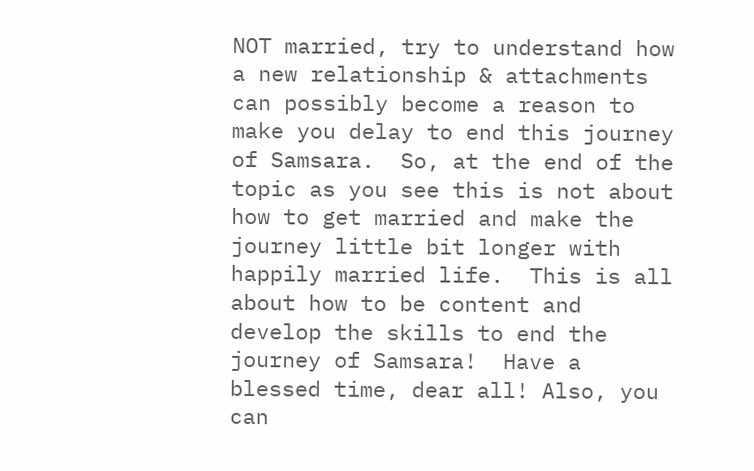NOT married, try to understand how a new relationship & attachments can possibly become a reason to make you delay to end this journey of Samsara.  So, at the end of the topic as you see this is not about how to get married and make the journey little bit longer with happily married life.  This is all about how to be content and develop the skills to end the journey of Samsara!  Have a blessed time, dear all! Also, you can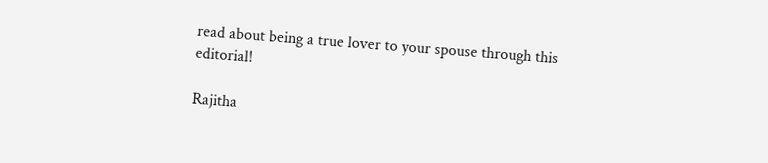read about being a true lover to your spouse through this editorial!

Rajitha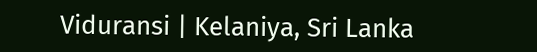Viduransi | Kelaniya, Sri Lanka